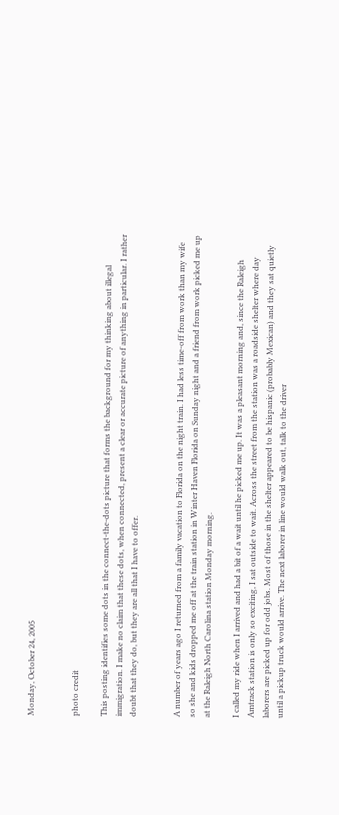Monday, October 24, 2005


photo credit

This posting identifies some dots in the connect-the-dots picture that forms the background for my thinking about illegal immigration. I make no claim that these dots, when connected, present a clear or accurate picture of anything in particular. I rather doubt that they do, but they are all that I have to offer.


A number of years ago I returned from a family vacation to Florida on the night train. I had less time-off from work than my wife so she and kids dropped me off at the train station in Winter Haven Florida on Sunday night and a friend from work picked me up at the Raleigh North Carolina station Monday morning.

I called my ride when I arrived and had a bit of a wait until he picked me up. It was a pleasant morning and, since the Raleigh Amtrack station is only so exciting, I sat outside to wait. Across the street from the station was a roadside shelter where day laborers are picked up for odd jobs. Most of those in the shelter appeared to be hispanic (probably Mexican) and they sat quietly until a pickup truck would arrive. The next laborer in line would walk out, talk to the driver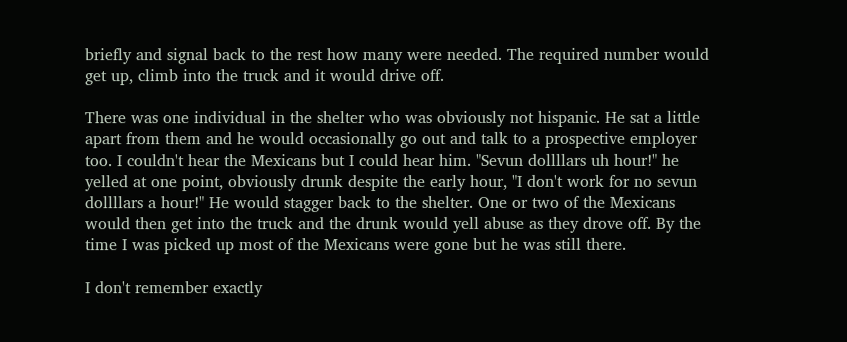briefly and signal back to the rest how many were needed. The required number would get up, climb into the truck and it would drive off.

There was one individual in the shelter who was obviously not hispanic. He sat a little apart from them and he would occasionally go out and talk to a prospective employer too. I couldn't hear the Mexicans but I could hear him. "Sevun dollllars uh hour!" he yelled at one point, obviously drunk despite the early hour, "I don't work for no sevun dollllars a hour!" He would stagger back to the shelter. One or two of the Mexicans would then get into the truck and the drunk would yell abuse as they drove off. By the time I was picked up most of the Mexicans were gone but he was still there.

I don't remember exactly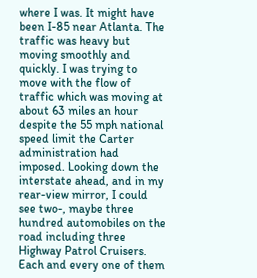where I was. It might have been I-85 near Atlanta. The traffic was heavy but moving smoothly and quickly. I was trying to move with the flow of traffic which was moving at about 63 miles an hour despite the 55 mph national speed limit the Carter administration had imposed. Looking down the interstate ahead, and in my rear-view mirror, I could see two-, maybe three hundred automobiles on the road including three Highway Patrol Cruisers. Each and every one of them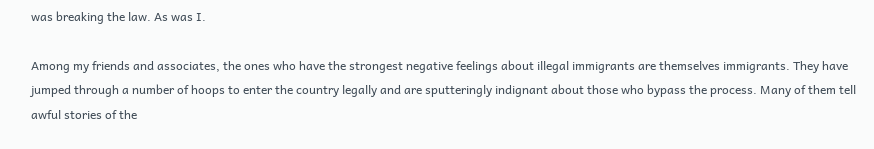was breaking the law. As was I.

Among my friends and associates, the ones who have the strongest negative feelings about illegal immigrants are themselves immigrants. They have jumped through a number of hoops to enter the country legally and are sputteringly indignant about those who bypass the process. Many of them tell awful stories of the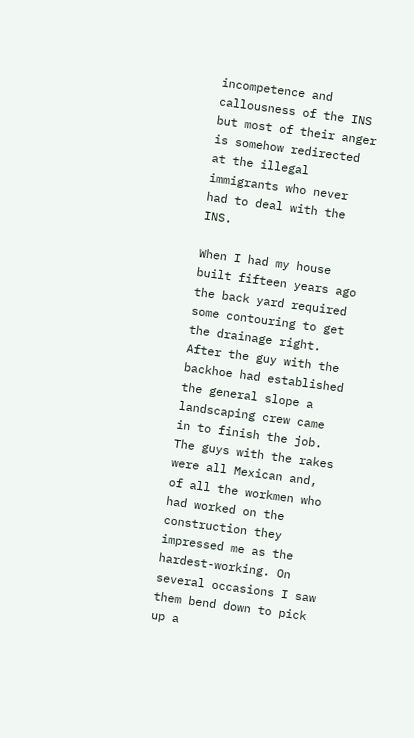incompetence and callousness of the INS but most of their anger is somehow redirected at the illegal immigrants who never had to deal with the INS.

When I had my house built fifteen years ago the back yard required some contouring to get the drainage right. After the guy with the backhoe had established the general slope a landscaping crew came in to finish the job. The guys with the rakes were all Mexican and, of all the workmen who had worked on the construction they impressed me as the hardest-working. On several occasions I saw them bend down to pick up a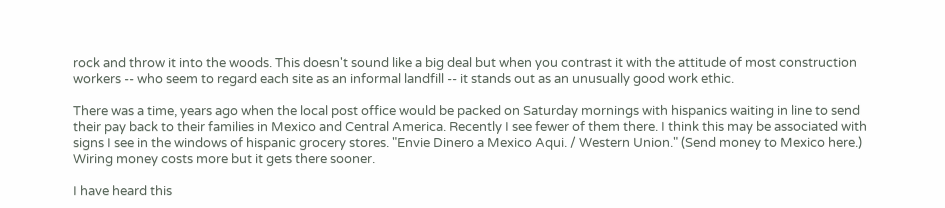rock and throw it into the woods. This doesn't sound like a big deal but when you contrast it with the attitude of most construction workers -- who seem to regard each site as an informal landfill -- it stands out as an unusually good work ethic.

There was a time, years ago when the local post office would be packed on Saturday mornings with hispanics waiting in line to send their pay back to their families in Mexico and Central America. Recently I see fewer of them there. I think this may be associated with signs I see in the windows of hispanic grocery stores. "Envie Dinero a Mexico Aqui. / Western Union." (Send money to Mexico here.) Wiring money costs more but it gets there sooner.

I have heard this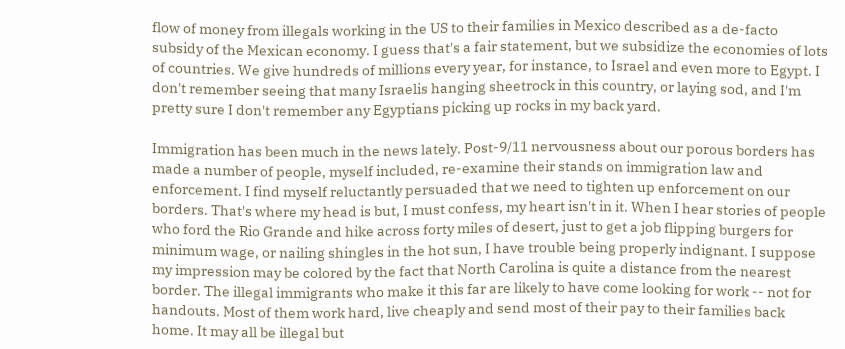flow of money from illegals working in the US to their families in Mexico described as a de-facto subsidy of the Mexican economy. I guess that's a fair statement, but we subsidize the economies of lots of countries. We give hundreds of millions every year, for instance, to Israel and even more to Egypt. I don't remember seeing that many Israelis hanging sheetrock in this country, or laying sod, and I'm pretty sure I don't remember any Egyptians picking up rocks in my back yard.

Immigration has been much in the news lately. Post-9/11 nervousness about our porous borders has made a number of people, myself included, re-examine their stands on immigration law and enforcement. I find myself reluctantly persuaded that we need to tighten up enforcement on our borders. That's where my head is but, I must confess, my heart isn't in it. When I hear stories of people who ford the Rio Grande and hike across forty miles of desert, just to get a job flipping burgers for minimum wage, or nailing shingles in the hot sun, I have trouble being properly indignant. I suppose my impression may be colored by the fact that North Carolina is quite a distance from the nearest border. The illegal immigrants who make it this far are likely to have come looking for work -- not for handouts. Most of them work hard, live cheaply and send most of their pay to their families back home. It may all be illegal but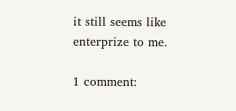it still seems like enterprize to me.

1 comment: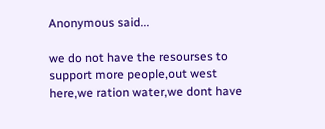Anonymous said...

we do not have the resourses to support more people,out west here,we ration water,we dont have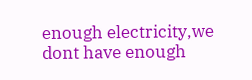enough electricity,we dont have enough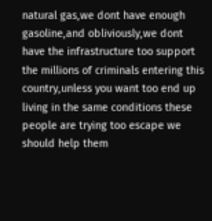natural gas,we dont have enough gasoline,and obliviously,we dont have the infrastructure too support the millions of criminals entering this country,unless you want too end up living in the same conditions these people are trying too escape we should help them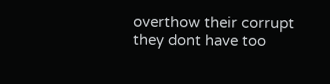overthow their corrupt they dont have too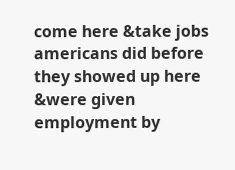come here &take jobs americans did before they showed up here &were given employment by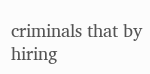criminals that by hiring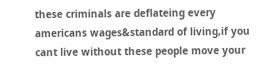these criminals are deflateing every americans wages&standard of living,if you cant live without these people move your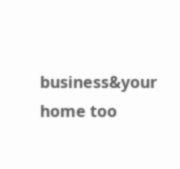business&your home too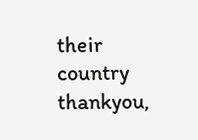their country thankyou,